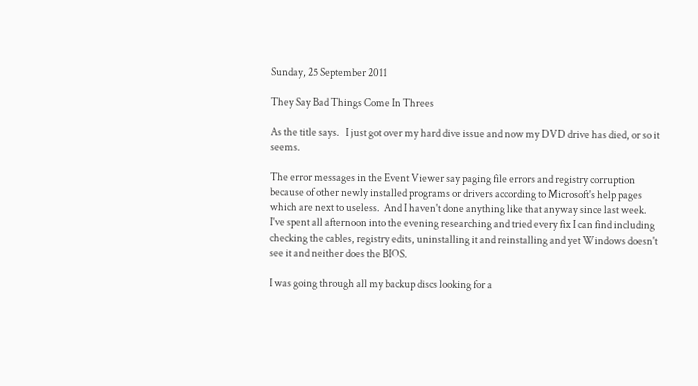Sunday, 25 September 2011

They Say Bad Things Come In Threes

As the title says.   I just got over my hard dive issue and now my DVD drive has died, or so it seems.

The error messages in the Event Viewer say paging file errors and registry corruption because of other newly installed programs or drivers according to Microsoft's help pages which are next to useless.  And I haven't done anything like that anyway since last week.  I've spent all afternoon into the evening researching and tried every fix I can find including checking the cables, registry edits, uninstalling it and reinstalling and yet Windows doesn't see it and neither does the BIOS.

I was going through all my backup discs looking for a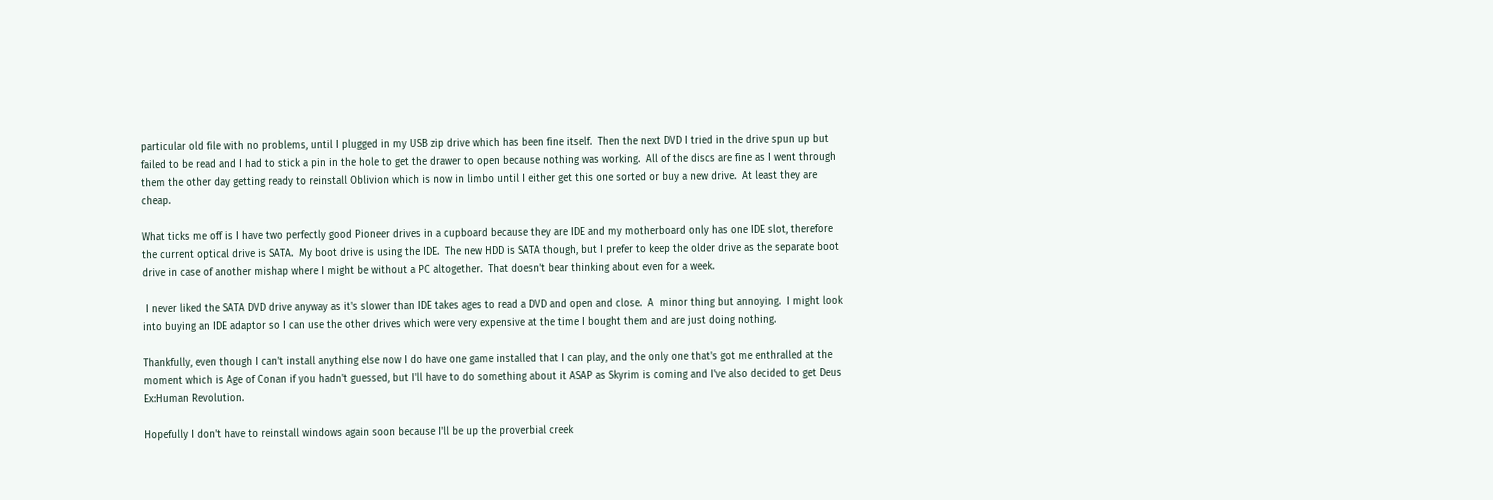particular old file with no problems, until I plugged in my USB zip drive which has been fine itself.  Then the next DVD I tried in the drive spun up but failed to be read and I had to stick a pin in the hole to get the drawer to open because nothing was working.  All of the discs are fine as I went through them the other day getting ready to reinstall Oblivion which is now in limbo until I either get this one sorted or buy a new drive.  At least they are cheap.

What ticks me off is I have two perfectly good Pioneer drives in a cupboard because they are IDE and my motherboard only has one IDE slot, therefore the current optical drive is SATA.  My boot drive is using the IDE.  The new HDD is SATA though, but I prefer to keep the older drive as the separate boot drive in case of another mishap where I might be without a PC altogether.  That doesn't bear thinking about even for a week.

 I never liked the SATA DVD drive anyway as it's slower than IDE takes ages to read a DVD and open and close.  A  minor thing but annoying.  I might look into buying an IDE adaptor so I can use the other drives which were very expensive at the time I bought them and are just doing nothing.

Thankfully, even though I can't install anything else now I do have one game installed that I can play, and the only one that's got me enthralled at the moment which is Age of Conan if you hadn't guessed, but I'll have to do something about it ASAP as Skyrim is coming and I've also decided to get Deus Ex:Human Revolution.

Hopefully I don't have to reinstall windows again soon because I'll be up the proverbial creek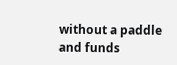without a paddle and funds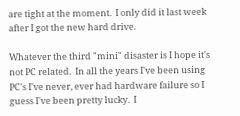are tight at the moment.  I only did it last week after I got the new hard drive.

Whatever the third "mini" disaster is I hope it's not PC related.  In all the years I've been using PC's I've never, ever had hardware failure so I guess I've been pretty lucky.  I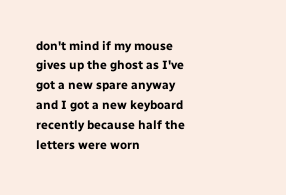don't mind if my mouse gives up the ghost as I've got a new spare anyway and I got a new keyboard recently because half the letters were worn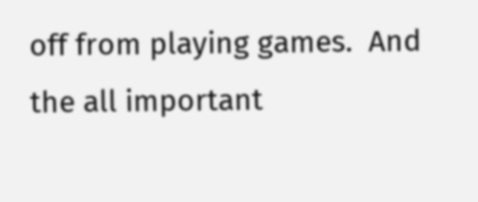off from playing games.  And the all important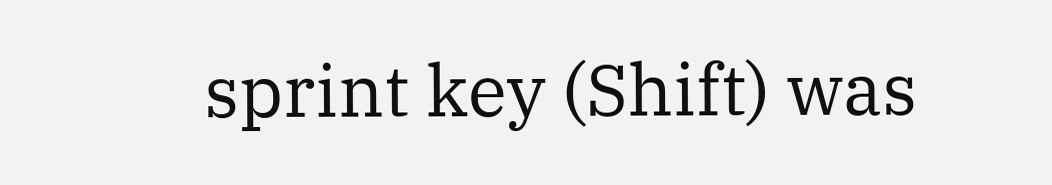sprint key (Shift) was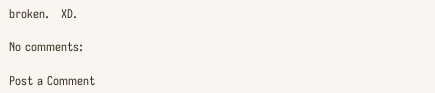broken.   XD.

No comments:

Post a Comment